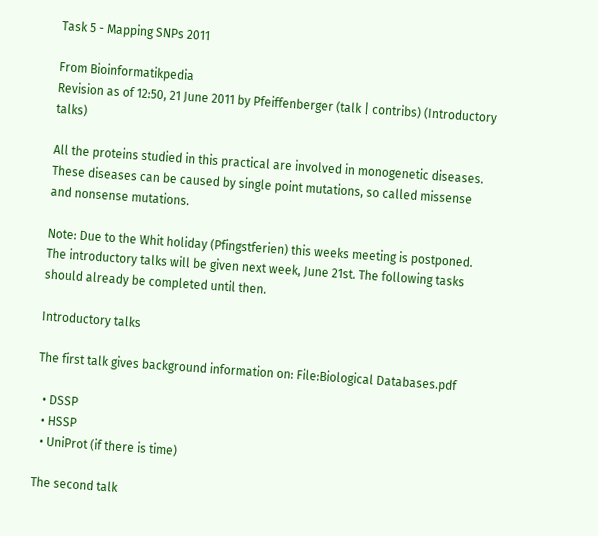Task 5 - Mapping SNPs 2011

From Bioinformatikpedia
Revision as of 12:50, 21 June 2011 by Pfeiffenberger (talk | contribs) (Introductory talks)

All the proteins studied in this practical are involved in monogenetic diseases. These diseases can be caused by single point mutations, so called missense and nonsense mutations.

Note: Due to the Whit holiday (Pfingstferien) this weeks meeting is postponed. The introductory talks will be given next week, June 21st. The following tasks should already be completed until then.

Introductory talks

The first talk gives background information on: File:Biological Databases.pdf

  • DSSP
  • HSSP
  • UniProt (if there is time)

The second talk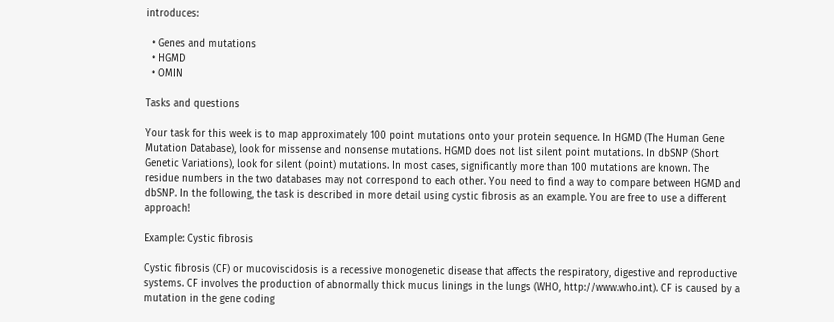introduces:

  • Genes and mutations
  • HGMD
  • OMIN

Tasks and questions

Your task for this week is to map approximately 100 point mutations onto your protein sequence. In HGMD (The Human Gene Mutation Database), look for missense and nonsense mutations. HGMD does not list silent point mutations. In dbSNP (Short Genetic Variations), look for silent (point) mutations. In most cases, significantly more than 100 mutations are known. The residue numbers in the two databases may not correspond to each other. You need to find a way to compare between HGMD and dbSNP. In the following, the task is described in more detail using cystic fibrosis as an example. You are free to use a different approach!

Example: Cystic fibrosis

Cystic fibrosis (CF) or mucoviscidosis is a recessive monogenetic disease that affects the respiratory, digestive and reproductive systems. CF involves the production of abnormally thick mucus linings in the lungs (WHO, http://www.who.int). CF is caused by a mutation in the gene coding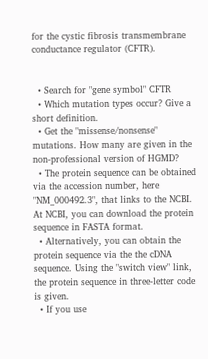for the cystic fibrosis transmembrane conductance regulator (CFTR).


  • Search for "gene symbol" CFTR
  • Which mutation types occur? Give a short definition.
  • Get the "missense/nonsense" mutations. How many are given in the non-professional version of HGMD?
  • The protein sequence can be obtained via the accession number, here "NM_000492.3", that links to the NCBI. At NCBI, you can download the protein sequence in FASTA format.
  • Alternatively, you can obtain the protein sequence via the the cDNA sequence. Using the "switch view" link, the protein sequence in three-letter code is given.
  • If you use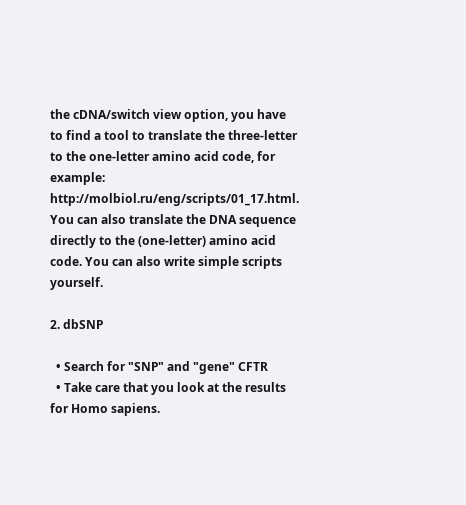the cDNA/switch view option, you have to find a tool to translate the three-letter to the one-letter amino acid code, for example: http://molbiol.ru/eng/scripts/01_17.html. You can also translate the DNA sequence directly to the (one-letter) amino acid code. You can also write simple scripts yourself.

2. dbSNP

  • Search for "SNP" and "gene" CFTR
  • Take care that you look at the results for Homo sapiens.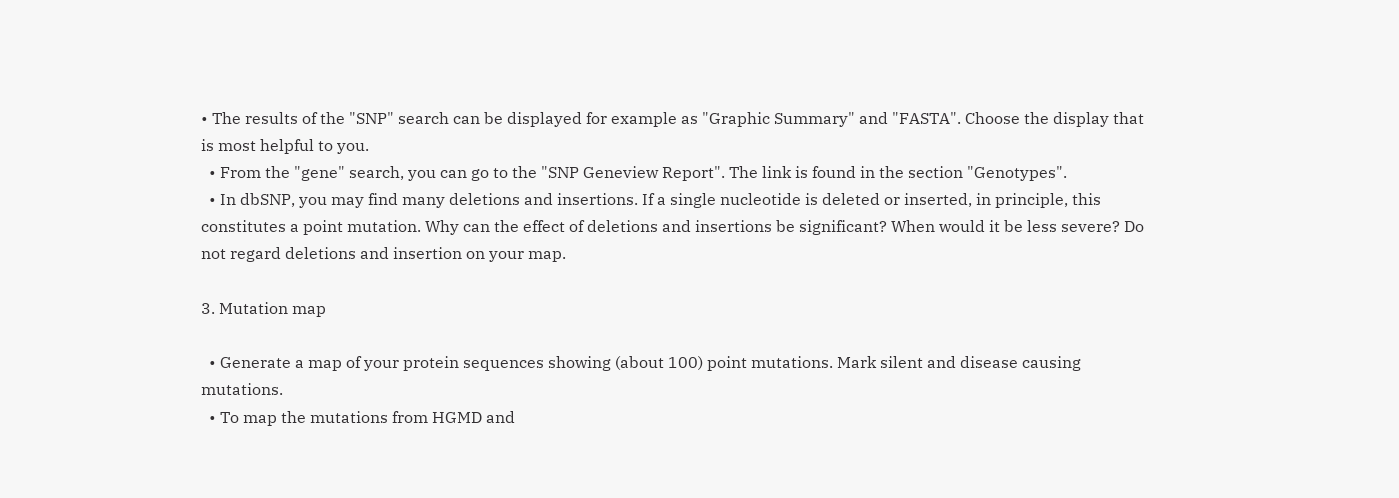• The results of the "SNP" search can be displayed for example as "Graphic Summary" and "FASTA". Choose the display that is most helpful to you.
  • From the "gene" search, you can go to the "SNP Geneview Report". The link is found in the section "Genotypes".
  • In dbSNP, you may find many deletions and insertions. If a single nucleotide is deleted or inserted, in principle, this constitutes a point mutation. Why can the effect of deletions and insertions be significant? When would it be less severe? Do not regard deletions and insertion on your map.

3. Mutation map

  • Generate a map of your protein sequences showing (about 100) point mutations. Mark silent and disease causing mutations.
  • To map the mutations from HGMD and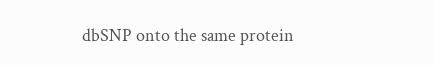dbSNP onto the same protein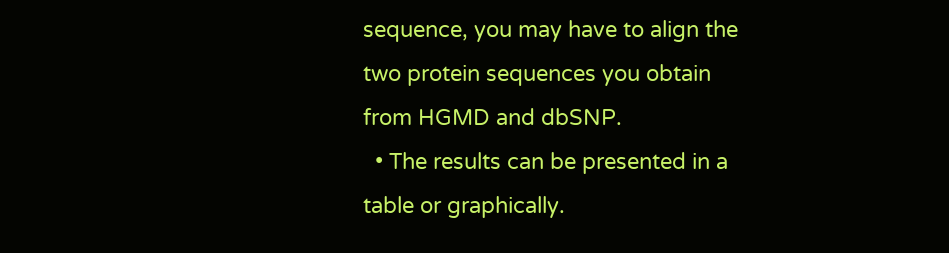sequence, you may have to align the two protein sequences you obtain from HGMD and dbSNP.
  • The results can be presented in a table or graphically.